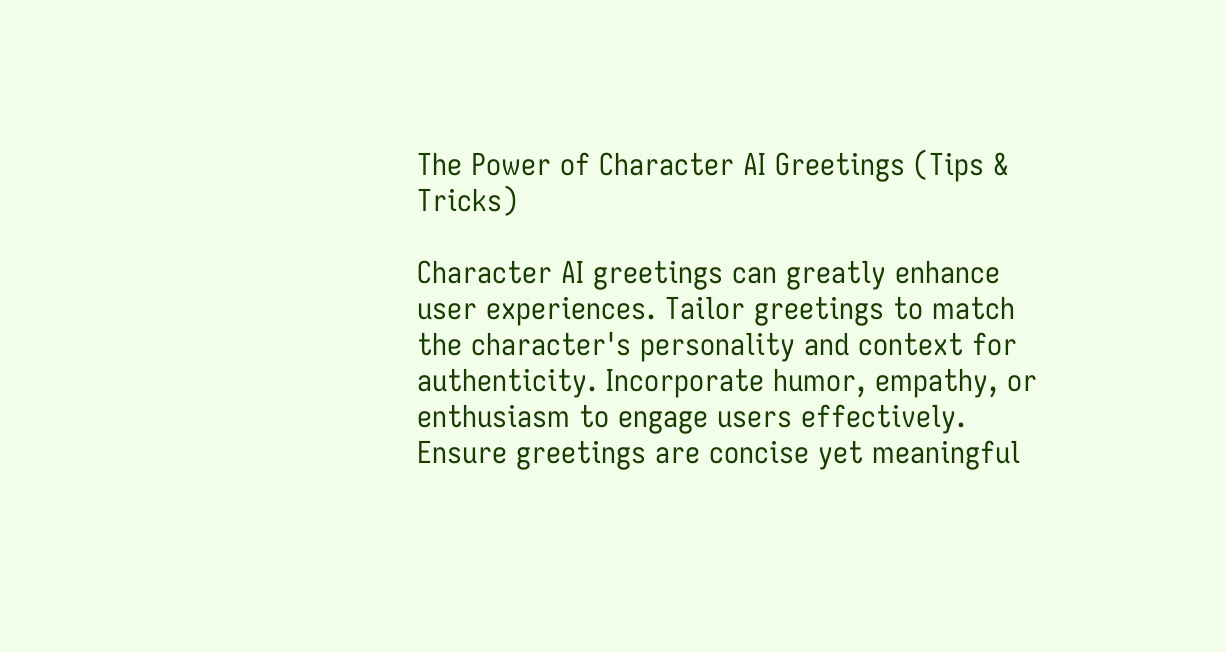The Power of Character AI Greetings (Tips & Tricks)

Character AI greetings can greatly enhance user experiences. Tailor greetings to match the character's personality and context for authenticity. Incorporate humor, empathy, or enthusiasm to engage users effectively. Ensure greetings are concise yet meaningful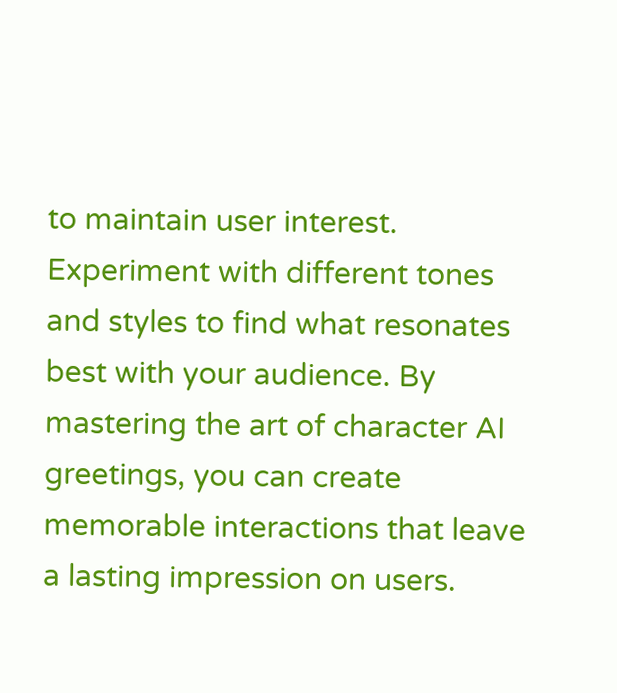to maintain user interest. Experiment with different tones and styles to find what resonates best with your audience. By mastering the art of character AI greetings, you can create memorable interactions that leave a lasting impression on users.